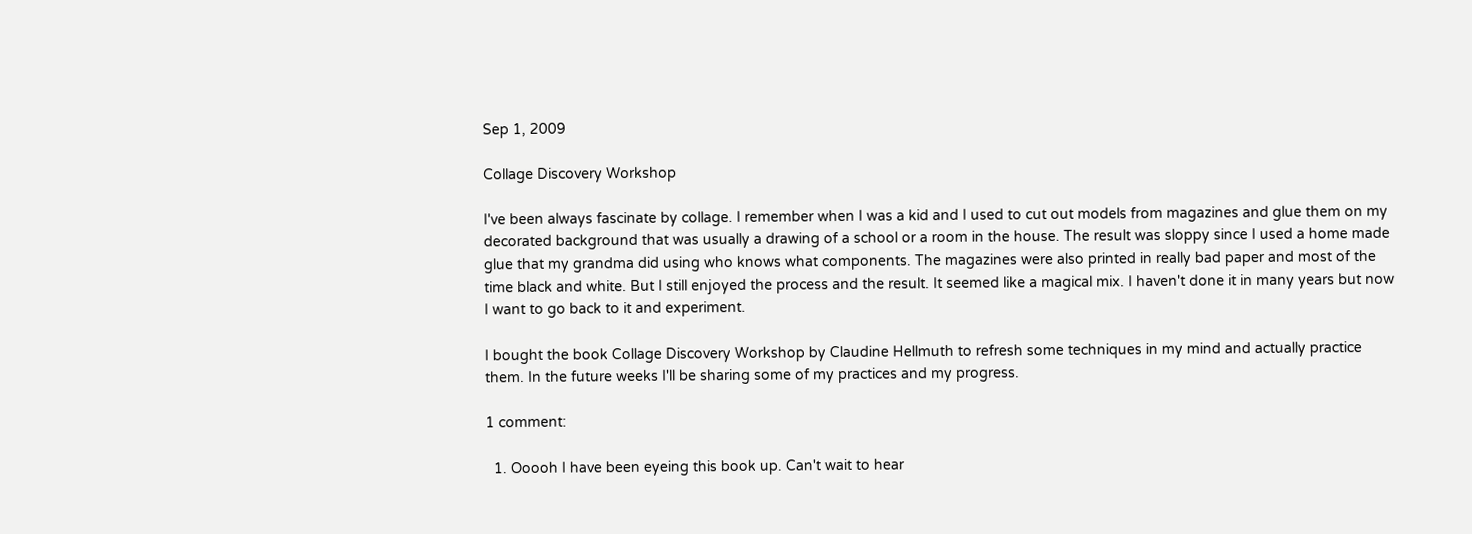Sep 1, 2009

Collage Discovery Workshop

I've been always fascinate by collage. I remember when I was a kid and I used to cut out models from magazines and glue them on my decorated background that was usually a drawing of a school or a room in the house. The result was sloppy since I used a home made glue that my grandma did using who knows what components. The magazines were also printed in really bad paper and most of the time black and white. But I still enjoyed the process and the result. It seemed like a magical mix. I haven't done it in many years but now I want to go back to it and experiment.

I bought the book Collage Discovery Workshop by Claudine Hellmuth to refresh some techniques in my mind and actually practice them. In the future weeks I'll be sharing some of my practices and my progress.

1 comment:

  1. Ooooh I have been eyeing this book up. Can't wait to hear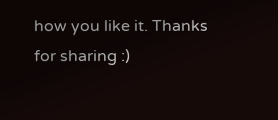how you like it. Thanks for sharing :)